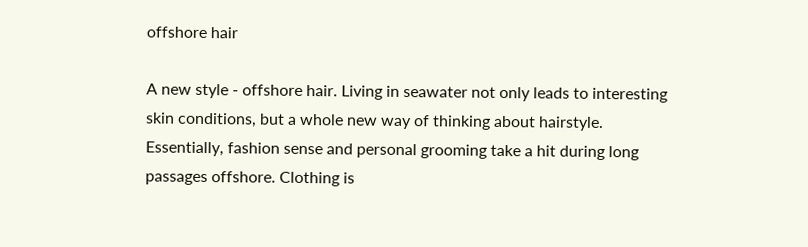offshore hair

A new style - offshore hair. Living in seawater not only leads to interesting skin conditions, but a whole new way of thinking about hairstyle. Essentially, fashion sense and personal grooming take a hit during long passages offshore. Clothing is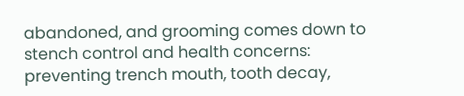abandoned, and grooming comes down to stench control and health concerns: preventing trench mouth, tooth decay,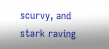scurvy, and stark raving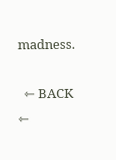madness.

  ⇽ BACK ⇽